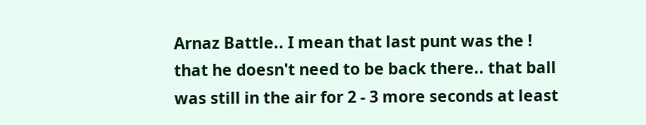Arnaz Battle.. I mean that last punt was the ! that he doesn't need to be back there.. that ball was still in the air for 2 - 3 more seconds at least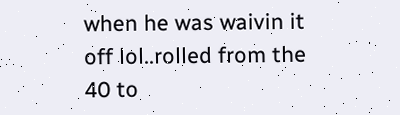when he was waivin it off lol..rolled from the 40 to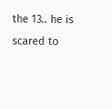the 13.. he is scared to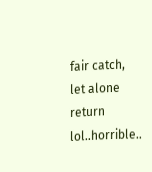fair catch, let alone return lol..horrible..